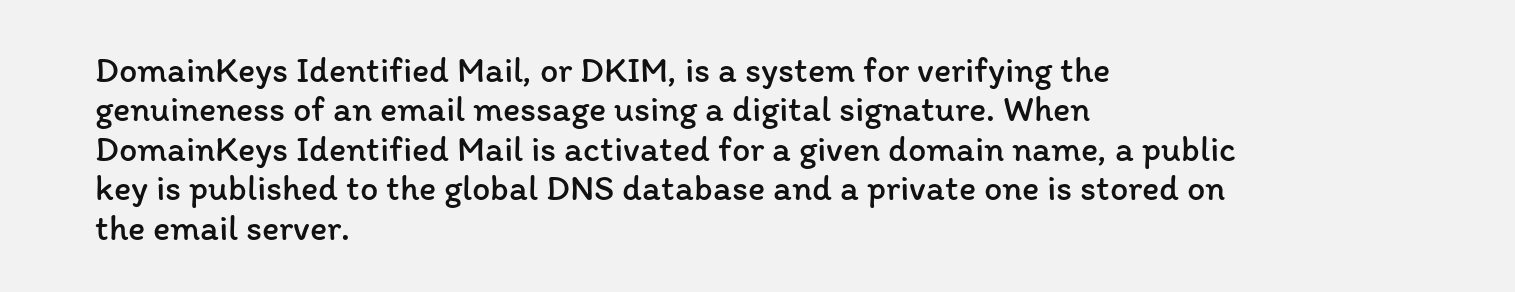DomainKeys Identified Mail, or DKIM, is a system for verifying the genuineness of an email message using a digital signature. When DomainKeys Identified Mail is activated for a given domain name, a public key is published to the global DNS database and a private one is stored on the email server.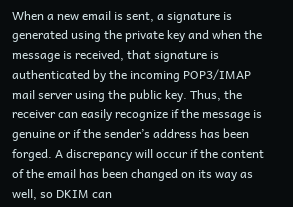When a new email is sent, a signature is generated using the private key and when the message is received, that signature is authenticated by the incoming POP3/IMAP mail server using the public key. Thus, the receiver can easily recognize if the message is genuine or if the sender’s address has been forged. A discrepancy will occur if the content of the email has been changed on its way as well, so DKIM can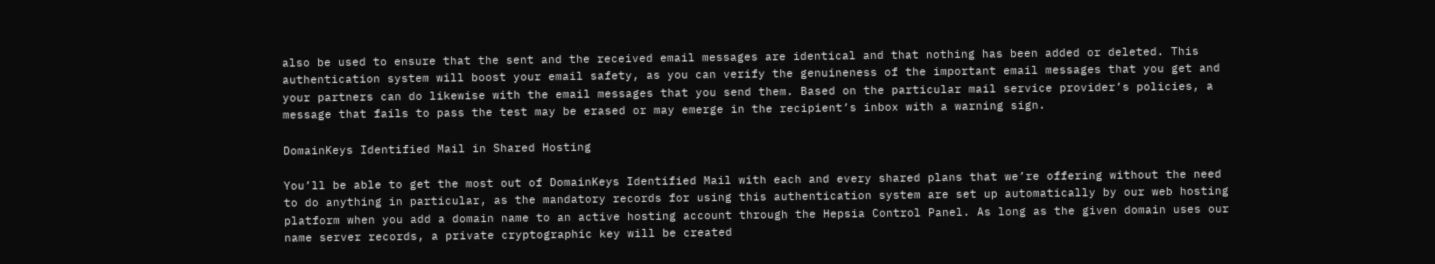also be used to ensure that the sent and the received email messages are identical and that nothing has been added or deleted. This authentication system will boost your email safety, as you can verify the genuineness of the important email messages that you get and your partners can do likewise with the email messages that you send them. Based on the particular mail service provider’s policies, a message that fails to pass the test may be erased or may emerge in the recipient’s inbox with a warning sign.

DomainKeys Identified Mail in Shared Hosting

You’ll be able to get the most out of DomainKeys Identified Mail with each and every shared plans that we’re offering without the need to do anything in particular, as the mandatory records for using this authentication system are set up automatically by our web hosting platform when you add a domain name to an active hosting account through the Hepsia Control Panel. As long as the given domain uses our name server records, a private cryptographic key will be created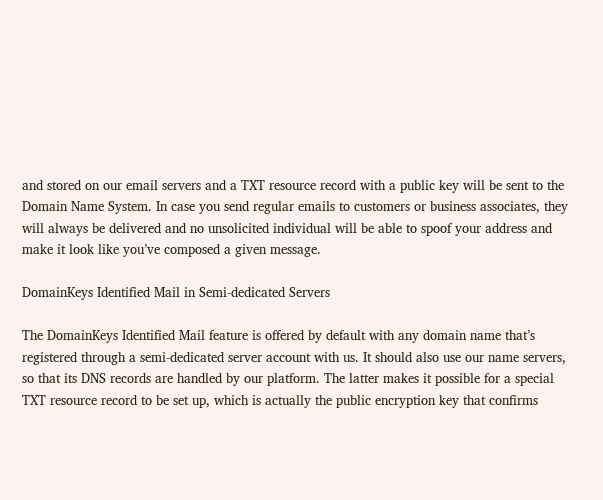and stored on our email servers and a TXT resource record with a public key will be sent to the Domain Name System. In case you send regular emails to customers or business associates, they will always be delivered and no unsolicited individual will be able to spoof your address and make it look like you’ve composed a given message.

DomainKeys Identified Mail in Semi-dedicated Servers

The DomainKeys Identified Mail feature is offered by default with any domain name that’s registered through a semi-dedicated server account with us. It should also use our name servers, so that its DNS records are handled by our platform. The latter makes it possible for a special TXT resource record to be set up, which is actually the public encryption key that confirms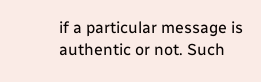if a particular message is authentic or not. Such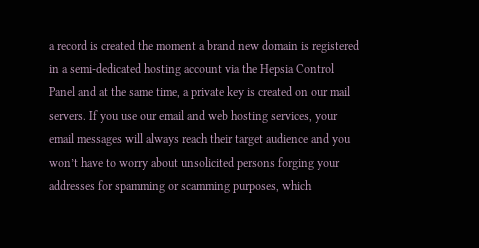a record is created the moment a brand new domain is registered in a semi-dedicated hosting account via the Hepsia Control Panel and at the same time, a private key is created on our mail servers. If you use our email and web hosting services, your email messages will always reach their target audience and you won’t have to worry about unsolicited persons forging your addresses for spamming or scamming purposes, which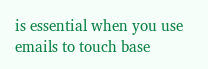is essential when you use emails to touch base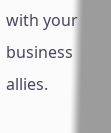with your business allies.